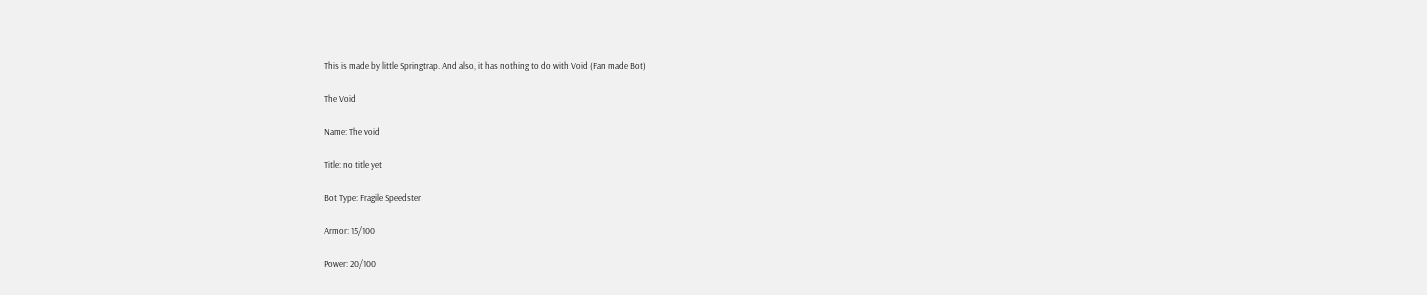This is made by little Springtrap. And also, it has nothing to do with Void (Fan made Bot)

The Void

Name: The void

Title: no title yet

Bot Type: Fragile Speedster

Armor: 15/100

Power: 20/100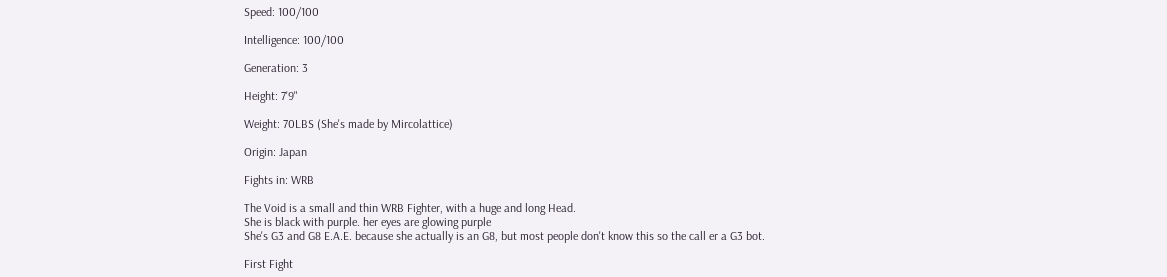Speed: 100/100

Intelligence: 100/100

Generation: 3

Height: 7'9"

Weight: 70LBS (She's made by Mircolattice)

Origin: Japan

Fights in: WRB

The Void is a small and thin WRB Fighter, with a huge and long Head.
She is black with purple. her eyes are glowing purple
She's G3 and G8 E.A.E. because she actually is an G8, but most people don't know this so the call er a G3 bot.

First Fight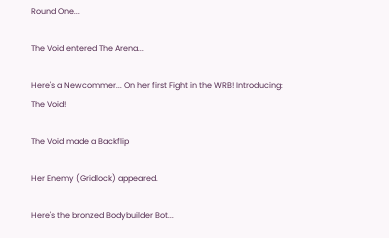Round One...

The Void entered The Arena...

Here's a Newcommer... On her first Fight in the WRB! Introducing: The Void!

The Void made a Backflip

Her Enemy (Gridlock) appeared.

Here's the bronzed Bodybuilder Bot...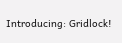Introducing: Gridlock!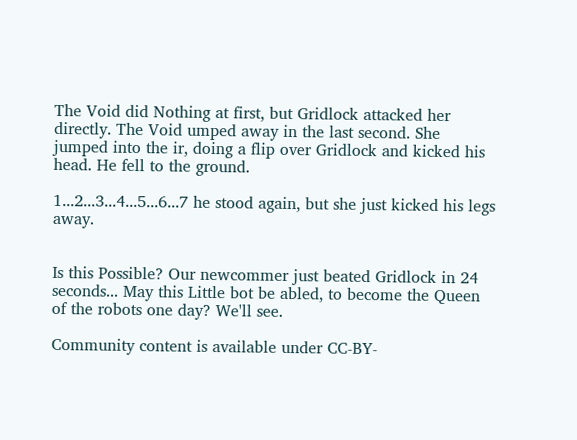The Void did Nothing at first, but Gridlock attacked her directly. The Void umped away in the last second. She jumped into the ir, doing a flip over Gridlock and kicked his head. He fell to the ground.

1...2...3...4...5...6...7 he stood again, but she just kicked his legs away.


Is this Possible? Our newcommer just beated Gridlock in 24 seconds... May this Little bot be abled, to become the Queen of the robots one day? We'll see.

Community content is available under CC-BY-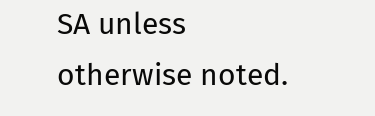SA unless otherwise noted.